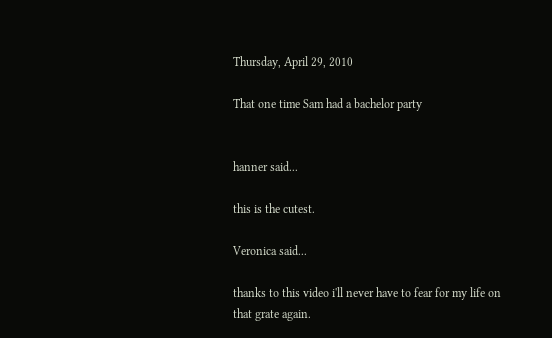Thursday, April 29, 2010

That one time Sam had a bachelor party


hanner said...

this is the cutest.

Veronica said...

thanks to this video i'll never have to fear for my life on that grate again.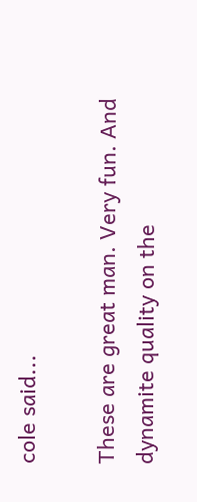cole said...

These are great man. Very fun. And dynamite quality on the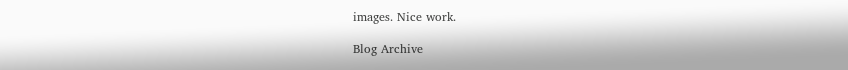images. Nice work.

Blog Archive